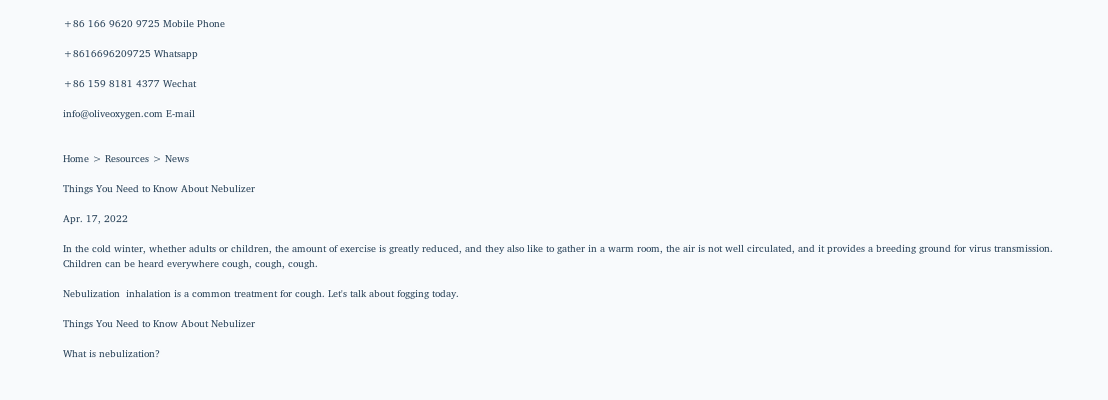+86 166 9620 9725 Mobile Phone

+8616696209725 Whatsapp

+86 159 8181 4377 Wechat

info@oliveoxygen.com E-mail


Home > Resources > News

Things You Need to Know About Nebulizer

Apr. 17, 2022

In the cold winter, whether adults or children, the amount of exercise is greatly reduced, and they also like to gather in a warm room, the air is not well circulated, and it provides a breeding ground for virus transmission. Children can be heard everywhere cough, cough, cough.

Nebulization  inhalation is a common treatment for cough. Let's talk about fogging today.

Things You Need to Know About Nebulizer

What is nebulization?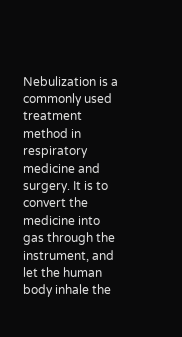Nebulization is a commonly used treatment method in respiratory medicine and surgery. It is to convert the medicine into gas through the instrument, and let the human body inhale the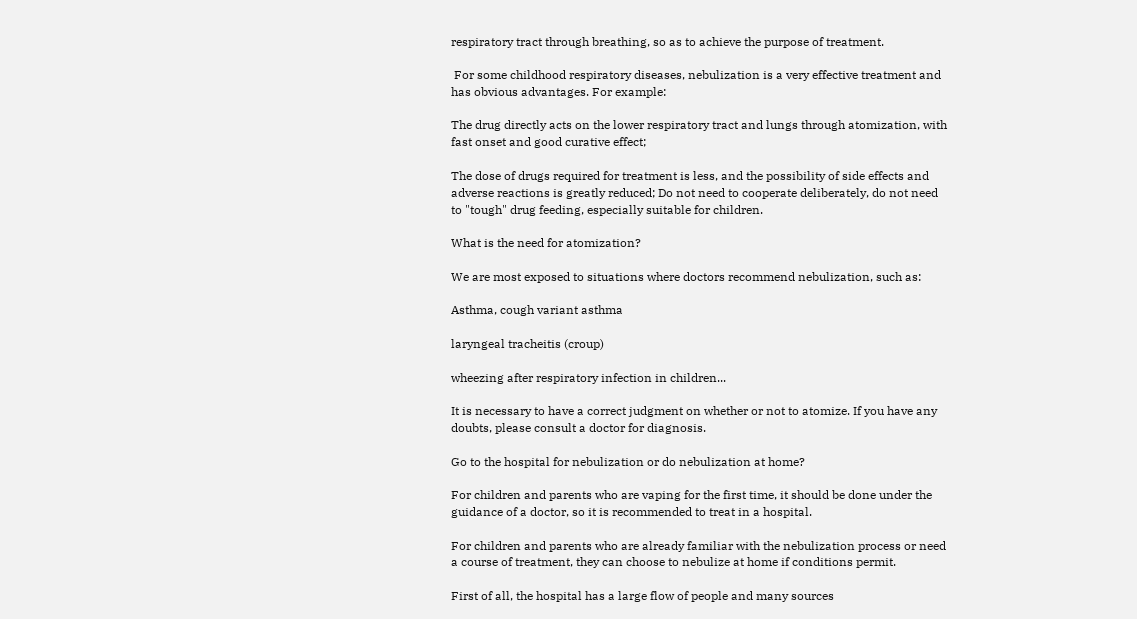respiratory tract through breathing, so as to achieve the purpose of treatment.

 For some childhood respiratory diseases, nebulization is a very effective treatment and has obvious advantages. For example:

The drug directly acts on the lower respiratory tract and lungs through atomization, with fast onset and good curative effect;

The dose of drugs required for treatment is less, and the possibility of side effects and adverse reactions is greatly reduced; Do not need to cooperate deliberately, do not need to "tough" drug feeding, especially suitable for children.

What is the need for atomization?

We are most exposed to situations where doctors recommend nebulization, such as:

Asthma, cough variant asthma

laryngeal tracheitis (croup)

wheezing after respiratory infection in children...

It is necessary to have a correct judgment on whether or not to atomize. If you have any doubts, please consult a doctor for diagnosis.

Go to the hospital for nebulization or do nebulization at home?

For children and parents who are vaping for the first time, it should be done under the guidance of a doctor, so it is recommended to treat in a hospital.

For children and parents who are already familiar with the nebulization process or need a course of treatment, they can choose to nebulize at home if conditions permit.

First of all, the hospital has a large flow of people and many sources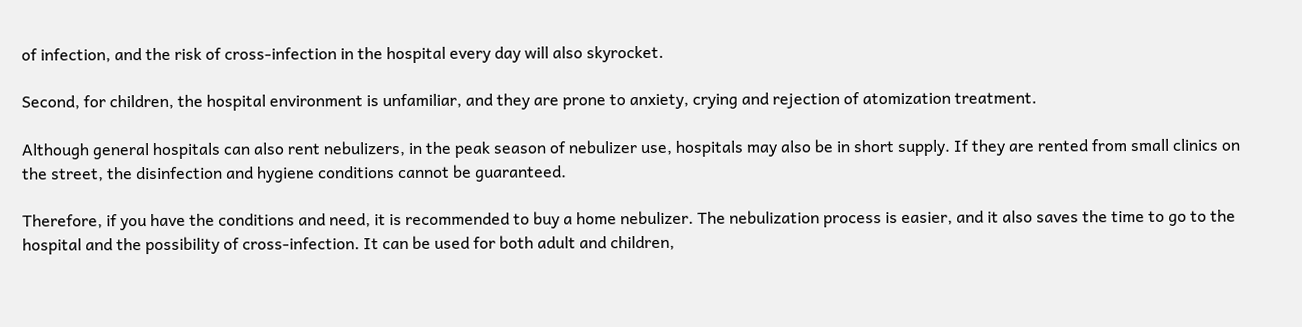of infection, and the risk of cross-infection in the hospital every day will also skyrocket.

Second, for children, the hospital environment is unfamiliar, and they are prone to anxiety, crying and rejection of atomization treatment.

Although general hospitals can also rent nebulizers, in the peak season of nebulizer use, hospitals may also be in short supply. If they are rented from small clinics on the street, the disinfection and hygiene conditions cannot be guaranteed.

Therefore, if you have the conditions and need, it is recommended to buy a home nebulizer. The nebulization process is easier, and it also saves the time to go to the hospital and the possibility of cross-infection. It can be used for both adult and children,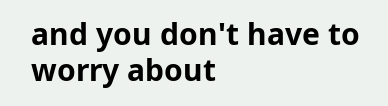and you don't have to worry about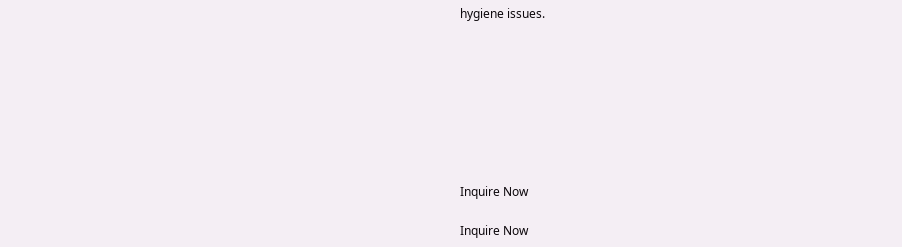hygiene issues.








Inquire Now

Inquire Now